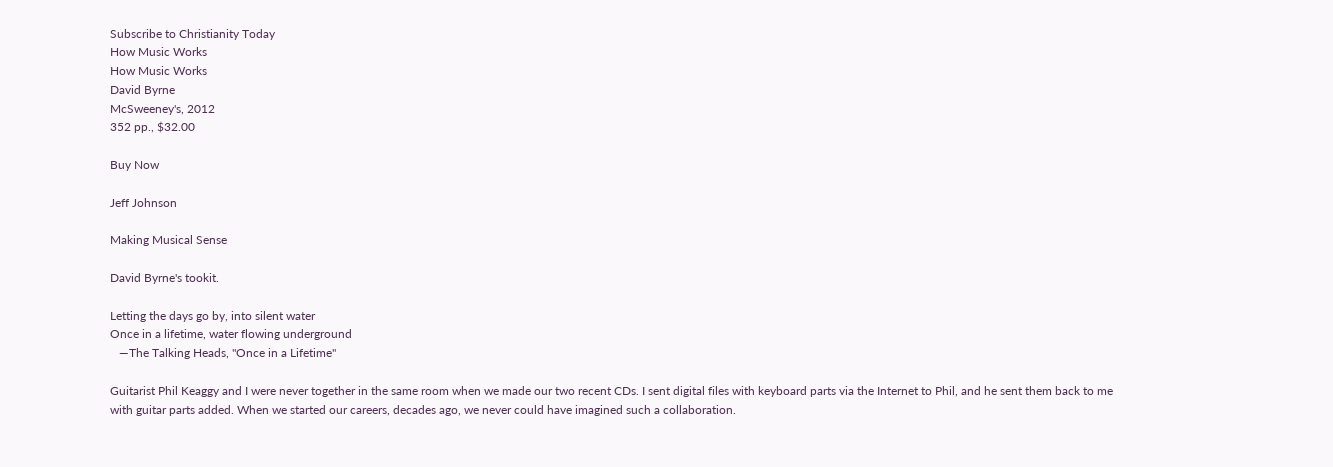Subscribe to Christianity Today
How Music Works
How Music Works
David Byrne
McSweeney's, 2012
352 pp., $32.00

Buy Now

Jeff Johnson

Making Musical Sense

David Byrne's tookit.

Letting the days go by, into silent water
Once in a lifetime, water flowing underground
   —The Talking Heads, "Once in a Lifetime"

Guitarist Phil Keaggy and I were never together in the same room when we made our two recent CDs. I sent digital files with keyboard parts via the Internet to Phil, and he sent them back to me with guitar parts added. When we started our careers, decades ago, we never could have imagined such a collaboration.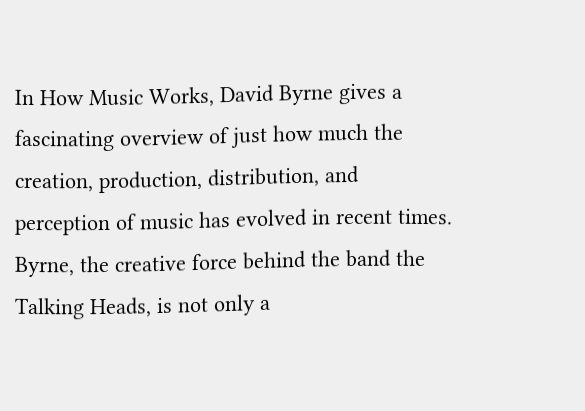In How Music Works, David Byrne gives a fascinating overview of just how much the creation, production, distribution, and perception of music has evolved in recent times. Byrne, the creative force behind the band the Talking Heads, is not only a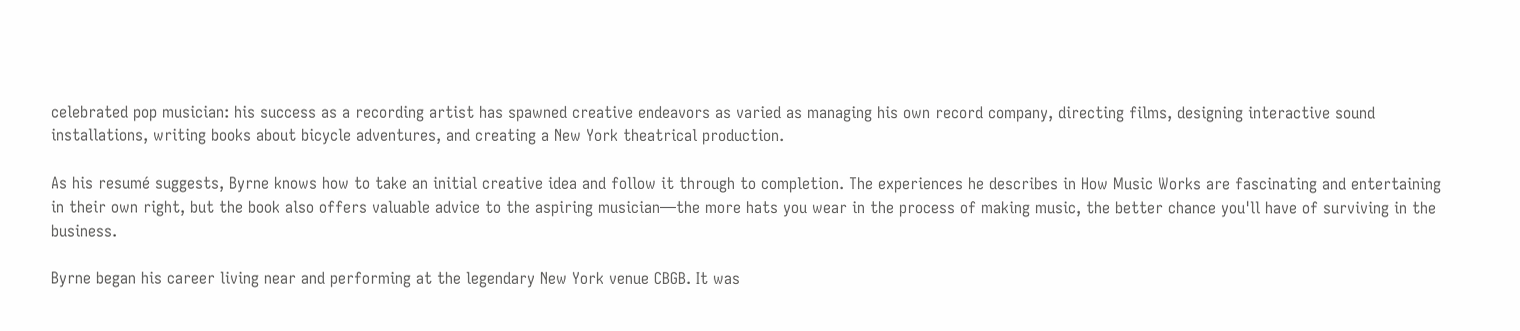celebrated pop musician: his success as a recording artist has spawned creative endeavors as varied as managing his own record company, directing films, designing interactive sound installations, writing books about bicycle adventures, and creating a New York theatrical production.

As his resumé suggests, Byrne knows how to take an initial creative idea and follow it through to completion. The experiences he describes in How Music Works are fascinating and entertaining in their own right, but the book also offers valuable advice to the aspiring musician—the more hats you wear in the process of making music, the better chance you'll have of surviving in the business.

Byrne began his career living near and performing at the legendary New York venue CBGB. It was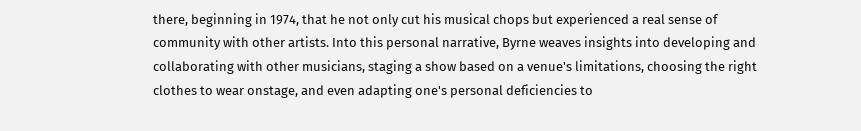there, beginning in 1974, that he not only cut his musical chops but experienced a real sense of community with other artists. Into this personal narrative, Byrne weaves insights into developing and collaborating with other musicians, staging a show based on a venue's limitations, choosing the right clothes to wear onstage, and even adapting one's personal deficiencies to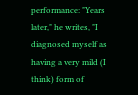performance: "Years later," he writes, "I diagnosed myself as having a very mild (I think) form of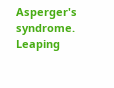Asperger's syndrome. Leaping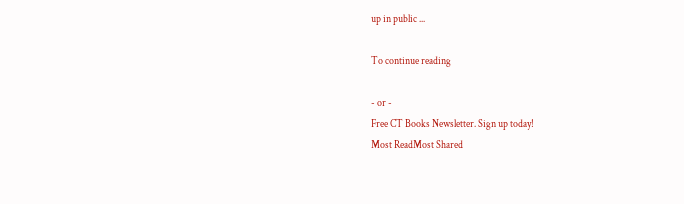up in public ...

To continue reading

- or -
Free CT Books Newsletter. Sign up today!
Most ReadMost Shared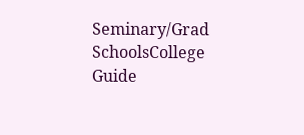Seminary/Grad SchoolsCollege Guide